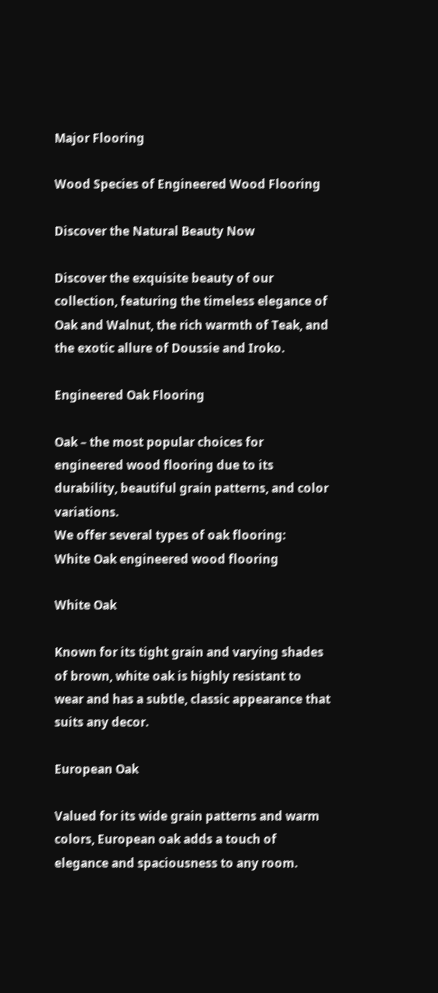Major Flooring

Wood Species of Engineered Wood Flooring

Discover the Natural Beauty Now

Discover the exquisite beauty of our collection, featuring the timeless elegance of Oak and Walnut, the rich warmth of Teak, and the exotic allure of Doussie and Iroko.

Engineered Oak Flooring

Oak – the most popular choices for engineered wood flooring due to its durability, beautiful grain patterns, and color variations.
We offer several types of oak flooring:
White Oak engineered wood flooring

White Oak

Known for its tight grain and varying shades of brown, white oak is highly resistant to wear and has a subtle, classic appearance that suits any decor.

European Oak

Valued for its wide grain patterns and warm colors, European oak adds a touch of elegance and spaciousness to any room.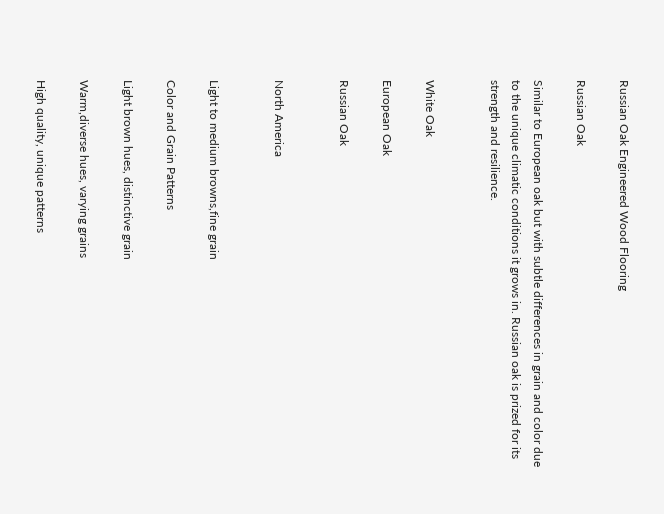Russian Oak Engineered Wood Flooring

Russian Oak

Similar to European oak but with subtle differences in grain and color due to the unique climatic conditions it grows in. Russian oak is prized for its strength and resilience.


White Oak

European Oak

Russian Oak


North America


Light to medium browns,fine grain

Color and Grain Patterns

Light brown hues, distinctive grain

Warm,diverse hues, varying grains

High quality, unique patterns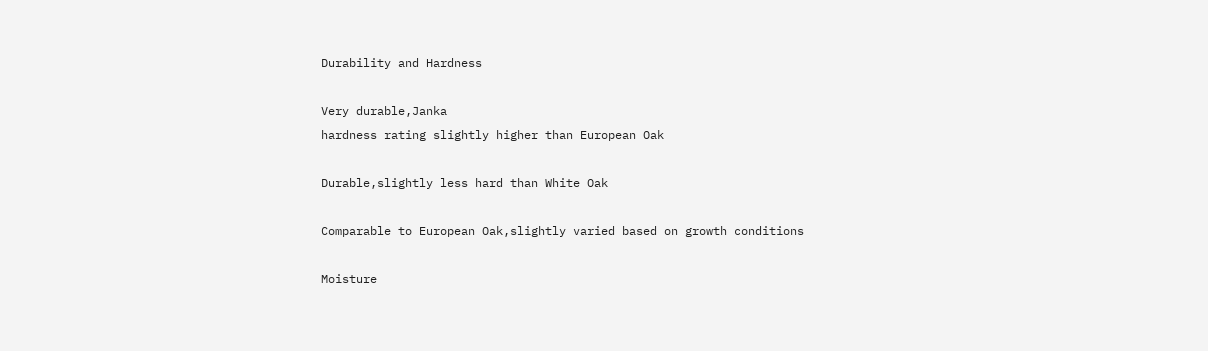Durability and Hardness

Very durable,Janka
hardness rating slightly higher than European Oak

Durable,slightly less hard than White Oak

Comparable to European Oak,slightly varied based on growth conditions

Moisture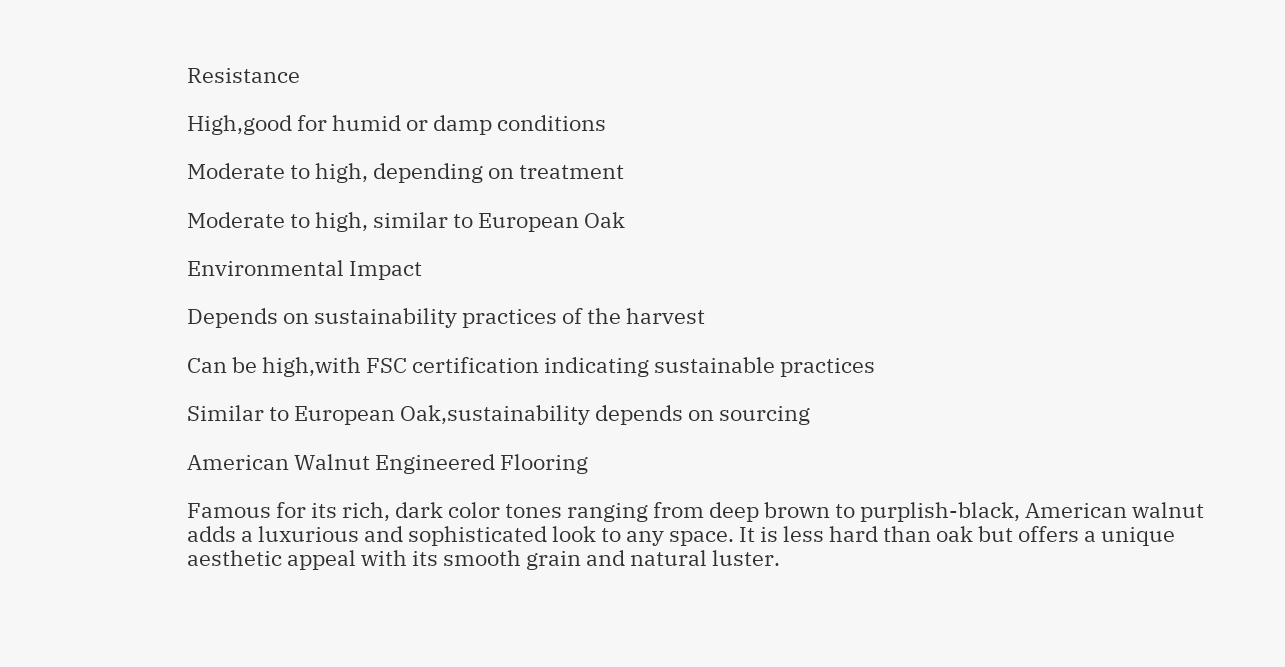Resistance

High,good for humid or damp conditions

Moderate to high, depending on treatment

Moderate to high, similar to European Oak

Environmental Impact

Depends on sustainability practices of the harvest

Can be high,with FSC certification indicating sustainable practices

Similar to European Oak,sustainability depends on sourcing

American Walnut Engineered Flooring

Famous for its rich, dark color tones ranging from deep brown to purplish-black, American walnut adds a luxurious and sophisticated look to any space. It is less hard than oak but offers a unique aesthetic appeal with its smooth grain and natural luster.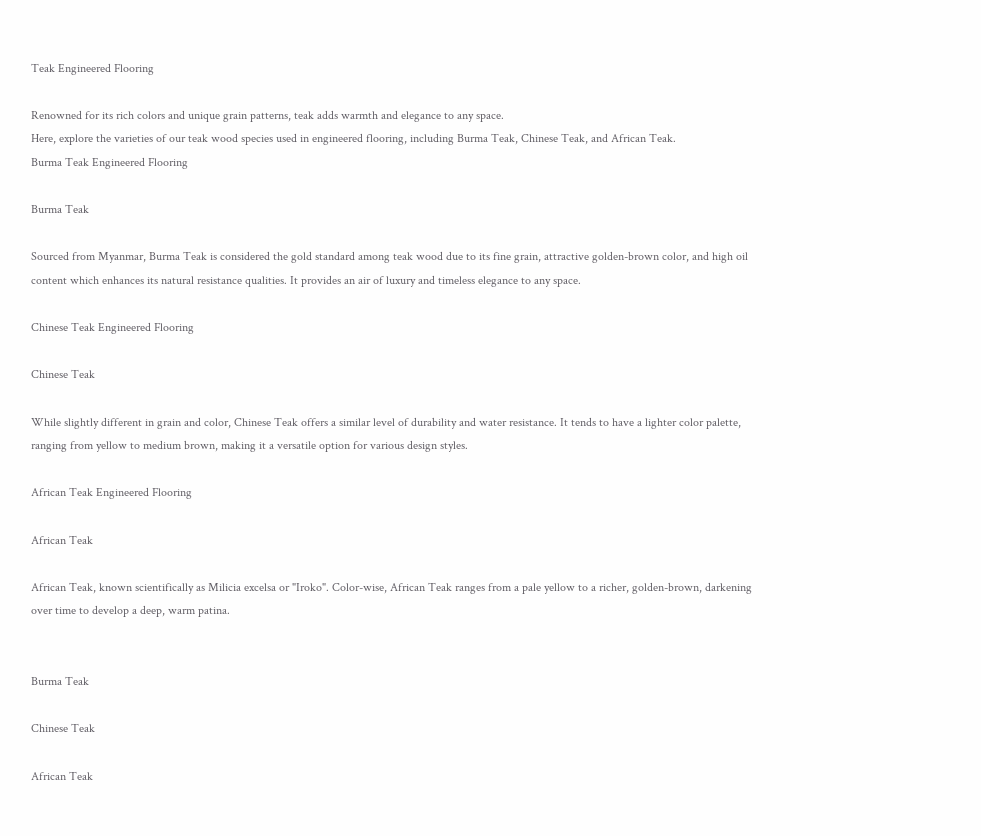Teak Engineered Flooring

Renowned for its rich colors and unique grain patterns, teak adds warmth and elegance to any space.
Here, explore the varieties of our teak wood species used in engineered flooring, including Burma Teak, Chinese Teak, and African Teak.
Burma Teak Engineered Flooring

Burma Teak

Sourced from Myanmar, Burma Teak is considered the gold standard among teak wood due to its fine grain, attractive golden-brown color, and high oil content which enhances its natural resistance qualities. It provides an air of luxury and timeless elegance to any space.

Chinese Teak Engineered Flooring

Chinese Teak

While slightly different in grain and color, Chinese Teak offers a similar level of durability and water resistance. It tends to have a lighter color palette, ranging from yellow to medium brown, making it a versatile option for various design styles.

African Teak Engineered Flooring

African Teak

African Teak, known scientifically as Milicia excelsa or "Iroko". Color-wise, African Teak ranges from a pale yellow to a richer, golden-brown, darkening over time to develop a deep, warm patina.


Burma Teak

Chinese Teak

African Teak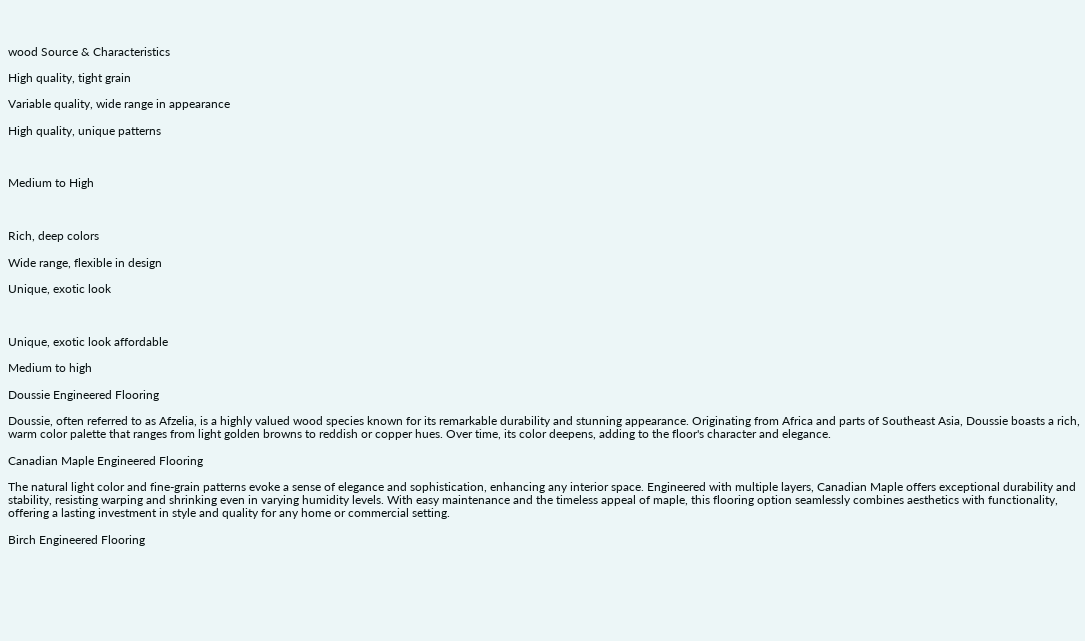wood Source & Characteristics

High quality, tight grain

Variable quality, wide range in appearance

High quality, unique patterns



Medium to High



Rich, deep colors

Wide range, flexible in design

Unique, exotic look



Unique, exotic look affordable

Medium to high

Doussie Engineered Flooring

Doussie, often referred to as Afzelia, is a highly valued wood species known for its remarkable durability and stunning appearance. Originating from Africa and parts of Southeast Asia, Doussie boasts a rich, warm color palette that ranges from light golden browns to reddish or copper hues. Over time, its color deepens, adding to the floor's character and elegance.

Canadian Maple Engineered Flooring

The natural light color and fine-grain patterns evoke a sense of elegance and sophistication, enhancing any interior space. Engineered with multiple layers, Canadian Maple offers exceptional durability and stability, resisting warping and shrinking even in varying humidity levels. With easy maintenance and the timeless appeal of maple, this flooring option seamlessly combines aesthetics with functionality, offering a lasting investment in style and quality for any home or commercial setting.

Birch Engineered Flooring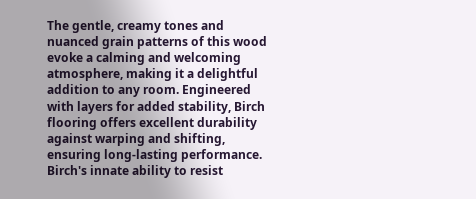The gentle, creamy tones and nuanced grain patterns of this wood evoke a calming and welcoming atmosphere, making it a delightful addition to any room. Engineered with layers for added stability, Birch flooring offers excellent durability against warping and shifting, ensuring long-lasting performance. Birch's innate ability to resist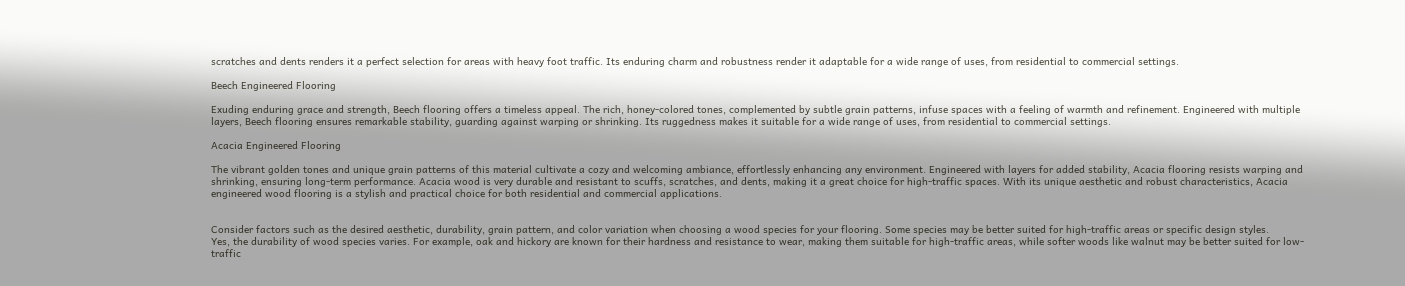scratches and dents renders it a perfect selection for areas with heavy foot traffic. Its enduring charm and robustness render it adaptable for a wide range of uses, from residential to commercial settings.

Beech Engineered Flooring

Exuding enduring grace and strength, Beech flooring offers a timeless appeal. The rich, honey-colored tones, complemented by subtle grain patterns, infuse spaces with a feeling of warmth and refinement. Engineered with multiple layers, Beech flooring ensures remarkable stability, guarding against warping or shrinking. Its ruggedness makes it suitable for a wide range of uses, from residential to commercial settings.

Acacia Engineered Flooring

The vibrant golden tones and unique grain patterns of this material cultivate a cozy and welcoming ambiance, effortlessly enhancing any environment. Engineered with layers for added stability, Acacia flooring resists warping and shrinking, ensuring long-term performance. Acacia wood is very durable and resistant to scuffs, scratches, and dents, making it a great choice for high-traffic spaces. With its unique aesthetic and robust characteristics, Acacia engineered wood flooring is a stylish and practical choice for both residential and commercial applications.


Consider factors such as the desired aesthetic, durability, grain pattern, and color variation when choosing a wood species for your flooring. Some species may be better suited for high-traffic areas or specific design styles.
Yes, the durability of wood species varies. For example, oak and hickory are known for their hardness and resistance to wear, making them suitable for high-traffic areas, while softer woods like walnut may be better suited for low-traffic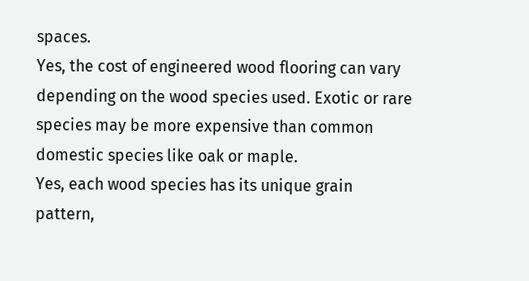spaces.
Yes, the cost of engineered wood flooring can vary depending on the wood species used. Exotic or rare species may be more expensive than common domestic species like oak or maple.
Yes, each wood species has its unique grain pattern,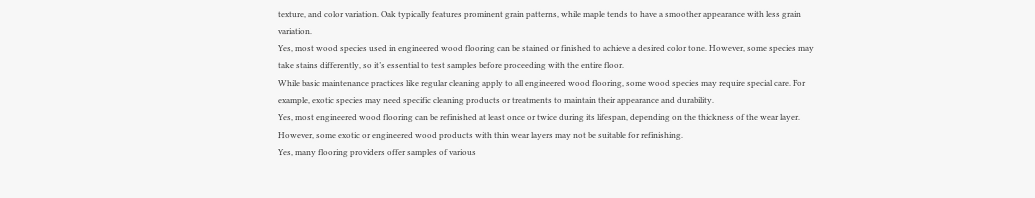texture, and color variation. Oak typically features prominent grain patterns, while maple tends to have a smoother appearance with less grain variation.
Yes, most wood species used in engineered wood flooring can be stained or finished to achieve a desired color tone. However, some species may take stains differently, so it’s essential to test samples before proceeding with the entire floor.
While basic maintenance practices like regular cleaning apply to all engineered wood flooring, some wood species may require special care. For example, exotic species may need specific cleaning products or treatments to maintain their appearance and durability.
Yes, most engineered wood flooring can be refinished at least once or twice during its lifespan, depending on the thickness of the wear layer. However, some exotic or engineered wood products with thin wear layers may not be suitable for refinishing.
Yes, many flooring providers offer samples of various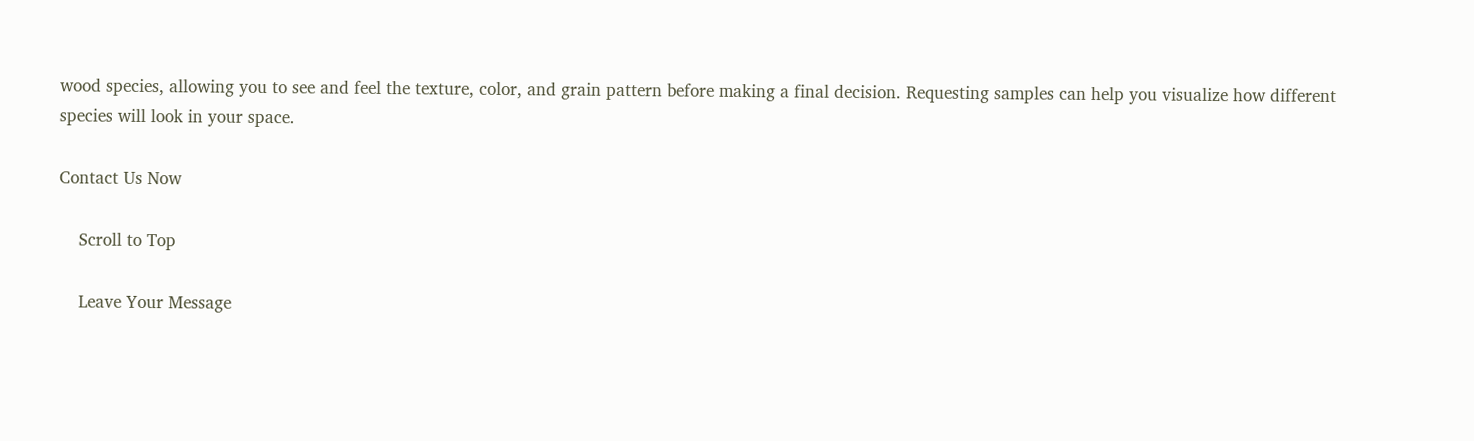wood species, allowing you to see and feel the texture, color, and grain pattern before making a final decision. Requesting samples can help you visualize how different species will look in your space.

Contact Us Now

    Scroll to Top

    Leave Your Message